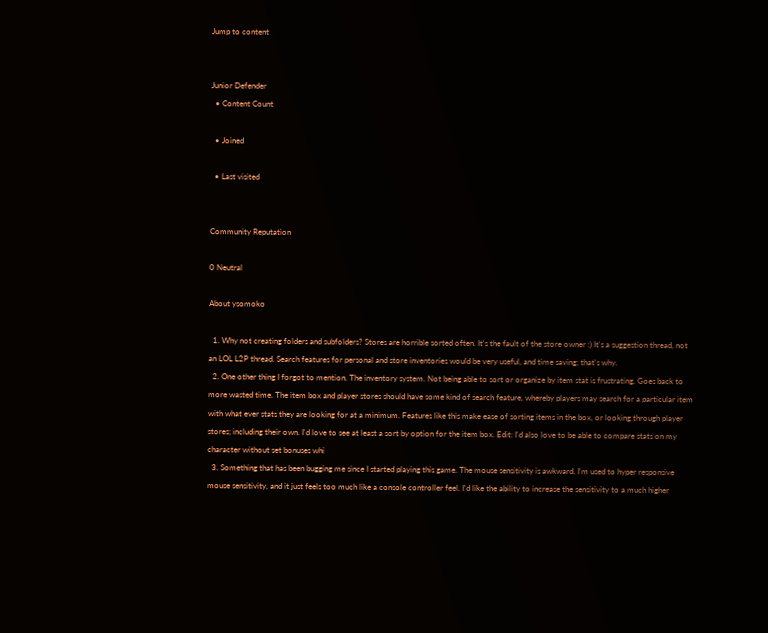Jump to content


Junior Defender
  • Content Count

  • Joined

  • Last visited


Community Reputation

0 Neutral

About ysomoko

  1. Why not creating folders and subfolders? Stores are horrible sorted often. It's the fault of the store owner :) It's a suggestion thread, not an LOL L2P thread. Search features for personal and store inventories would be very useful, and time saving; that's why.
  2. One other thing I forgot to mention. The inventory system. Not being able to sort or organize by item stat is frustrating. Goes back to more wasted time. The item box and player stores should have some kind of search feature, whereby players may search for a particular item with what ever stats they are looking for at a minimum. Features like this make ease of sorting items in the box, or looking through player stores; including their own. I'd love to see at least a sort by option for the item box. Edit: I'd also love to be able to compare stats on my character without set bonuses whi
  3. Something that has been bugging me since I started playing this game. The mouse sensitivity is awkward. I'm used to hyper responsive mouse sensitivity, and it just feels too much like a console controller feel. I'd like the ability to increase the sensitivity to a much higher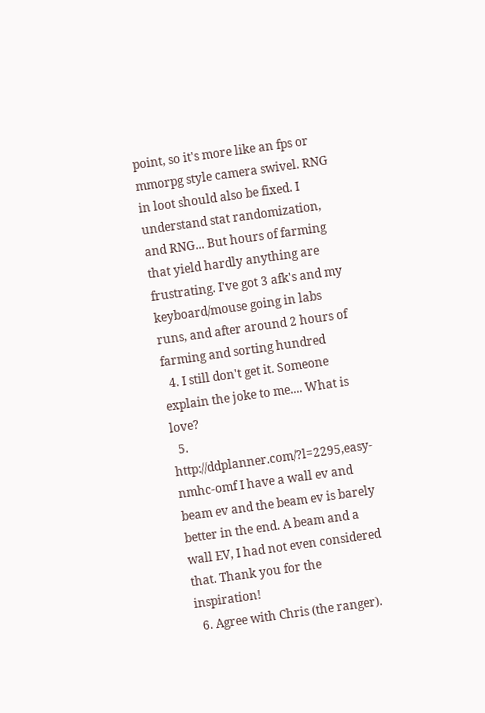point, so it's more like an fps or mmorpg style camera swivel. RNG in loot should also be fixed. I understand stat randomization, and RNG... But hours of farming that yield hardly anything are frustrating. I've got 3 afk's and my keyboard/mouse going in labs runs, and after around 2 hours of farming and sorting hundred
  4. I still don't get it. Someone explain the joke to me.... What is love?
  5. http://ddplanner.com/?l=2295,easy-nmhc-omf I have a wall ev and beam ev and the beam ev is barely better in the end. A beam and a wall EV, I had not even considered that. Thank you for the inspiration!
  6. Agree with Chris (the ranger).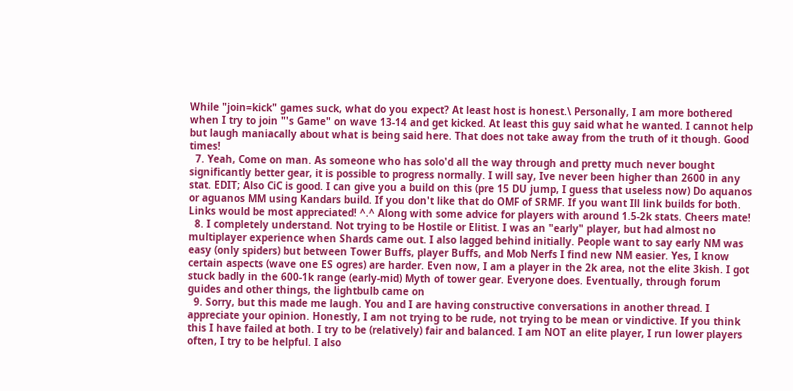While "join=kick" games suck, what do you expect? At least host is honest.\ Personally, I am more bothered when I try to join "'s Game" on wave 13-14 and get kicked. At least this guy said what he wanted. I cannot help but laugh maniacally about what is being said here. That does not take away from the truth of it though. Good times!
  7. Yeah, Come on man. As someone who has solo'd all the way through and pretty much never bought significantly better gear, it is possible to progress normally. I will say, Ive never been higher than 2600 in any stat. EDIT; Also CiC is good. I can give you a build on this (pre 15 DU jump, I guess that useless now) Do aquanos or aguanos MM using Kandars build. If you don't like that do OMF of SRMF. If you want Ill link builds for both. Links would be most appreciated! ^.^ Along with some advice for players with around 1.5-2k stats. Cheers mate!
  8. I completely understand. Not trying to be Hostile or Elitist. I was an "early" player, but had almost no multiplayer experience when Shards came out. I also lagged behind initially. People want to say early NM was easy (only spiders) but between Tower Buffs, player Buffs, and Mob Nerfs I find new NM easier. Yes, I know certain aspects (wave one ES ogres) are harder. Even now, I am a player in the 2k area, not the elite 3kish. I got stuck badly in the 600-1k range (early-mid) Myth of tower gear. Everyone does. Eventually, through forum guides and other things, the lightbulb came on
  9. Sorry, but this made me laugh. You and I are having constructive conversations in another thread. I appreciate your opinion. Honestly, I am not trying to be rude, not trying to be mean or vindictive. If you think this I have failed at both. I try to be (relatively) fair and balanced. I am NOT an elite player, I run lower players often, I try to be helpful. I also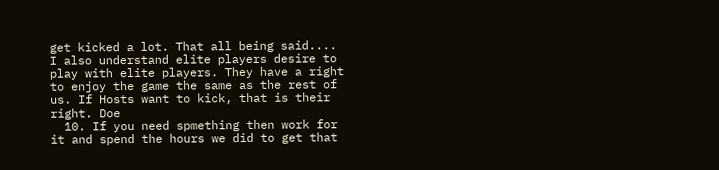get kicked a lot. That all being said.... I also understand elite players desire to play with elite players. They have a right to enjoy the game the same as the rest of us. If Hosts want to kick, that is their right. Doe
  10. If you need spmething then work for it and spend the hours we did to get that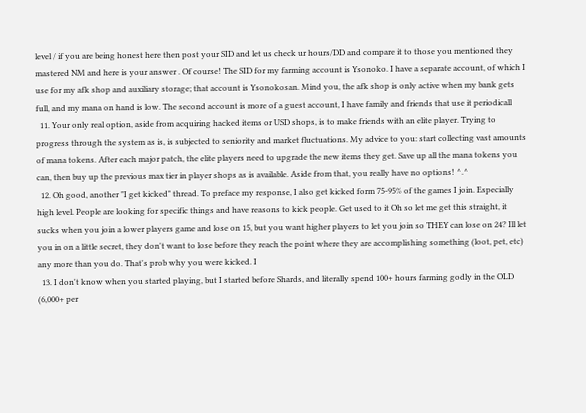level / if you are being honest here then post your SID and let us check ur hours/DD and compare it to those you mentioned they mastered NM and here is your answer . Of course! The SID for my farming account is Ysonoko. I have a separate account, of which I use for my afk shop and auxiliary storage; that account is Ysonokosan. Mind you, the afk shop is only active when my bank gets full, and my mana on hand is low. The second account is more of a guest account, I have family and friends that use it periodicall
  11. Your only real option, aside from acquiring hacked items or USD shops, is to make friends with an elite player. Trying to progress through the system as is, is subjected to seniority and market fluctuations. My advice to you: start collecting vast amounts of mana tokens. After each major patch, the elite players need to upgrade the new items they get. Save up all the mana tokens you can, then buy up the previous max tier in player shops as is available. Aside from that, you really have no options! ^.^
  12. Oh good, another "I get kicked" thread. To preface my response, I also get kicked form 75-95% of the games I join. Especially high level. People are looking for specific things and have reasons to kick people. Get used to it Oh so let me get this straight, it sucks when you join a lower players game and lose on 15, but you want higher players to let you join so THEY can lose on 24? Ill let you in on a little secret, they don't want to lose before they reach the point where they are accomplishing something (loot, pet, etc) any more than you do. That's prob why you were kicked. I
  13. I don't know when you started playing, but I started before Shards, and literally spend 100+ hours farming godly in the OLD (6,000+ per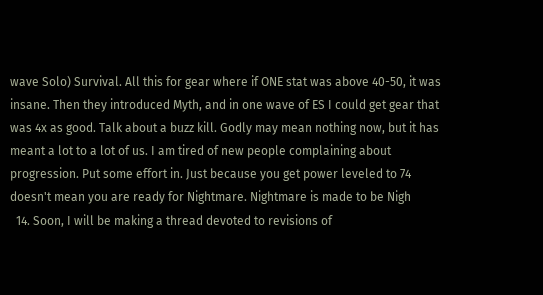wave Solo) Survival. All this for gear where if ONE stat was above 40-50, it was insane. Then they introduced Myth, and in one wave of ES I could get gear that was 4x as good. Talk about a buzz kill. Godly may mean nothing now, but it has meant a lot to a lot of us. I am tired of new people complaining about progression. Put some effort in. Just because you get power leveled to 74 doesn't mean you are ready for Nightmare. Nightmare is made to be Nigh
  14. Soon, I will be making a thread devoted to revisions of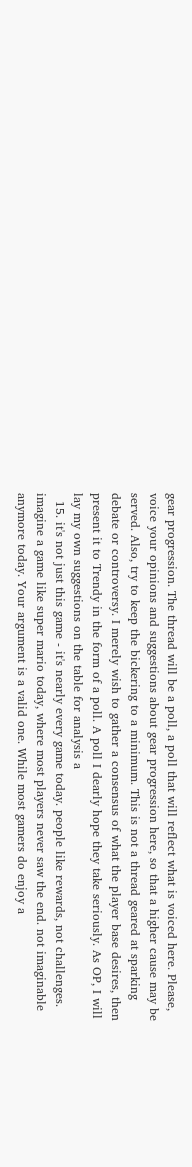gear progression. The thread will be a poll, a poll that will reflect what is voiced here. Please, voice your opinions and suggestions about gear progression here, so that a higher cause may be served. Also, try to keep the bickering to a minimum. This is not a thread geared at sparking debate or controversy. I merely wish to gather a consensus of what the player base desires, then present it to Trendy in the form of a poll. A poll I dearly hope they take seriously. As OP, I will lay my own suggestions on the table for analysis a
  15. it's not just this game - it's nearly every game today. people like rewards, not challenges. imagine a game like super mario today, where most players never saw the end. not imaginable anymore today. Your argument is a valid one. While most gamers do enjoy a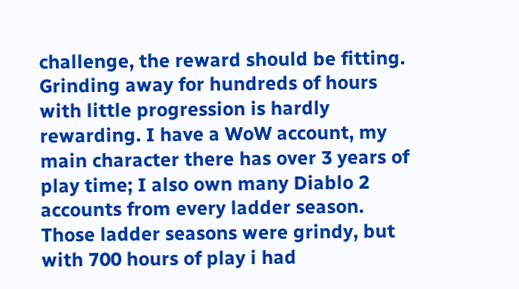challenge, the reward should be fitting. Grinding away for hundreds of hours with little progression is hardly rewarding. I have a WoW account, my main character there has over 3 years of play time; I also own many Diablo 2 accounts from every ladder season. Those ladder seasons were grindy, but with 700 hours of play i had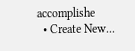accomplishe
  • Create New...